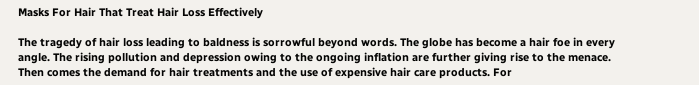Masks For Hair That Treat Hair Loss Effectively

The tragedy of hair loss leading to baldness is sorrowful beyond words. The globe has become a hair foe in every angle. The rising pollution and depression owing to the ongoing inflation are further giving rise to the menace. Then comes the demand for hair treatments and the use of expensive hair care products. For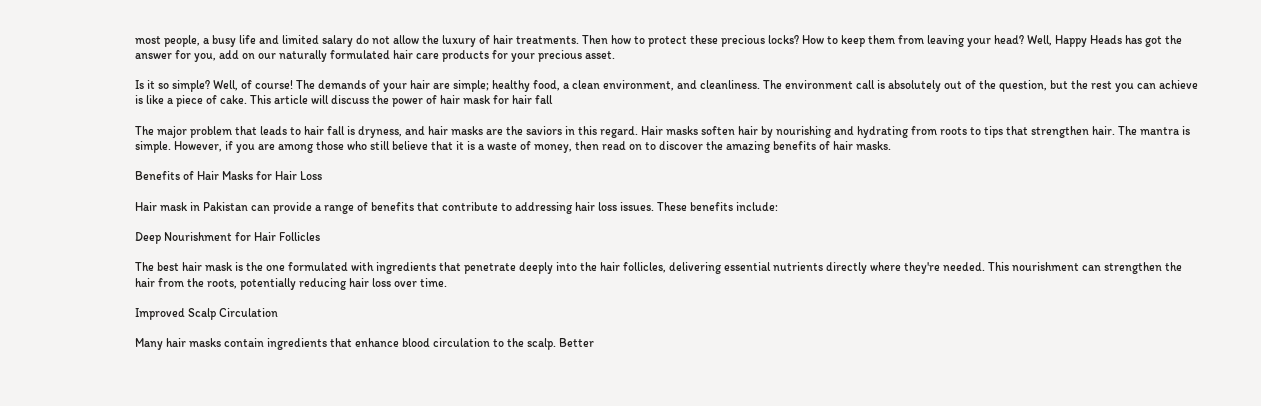most people, a busy life and limited salary do not allow the luxury of hair treatments. Then how to protect these precious locks? How to keep them from leaving your head? Well, Happy Heads has got the answer for you, add on our naturally formulated hair care products for your precious asset.

Is it so simple? Well, of course! The demands of your hair are simple; healthy food, a clean environment, and cleanliness. The environment call is absolutely out of the question, but the rest you can achieve is like a piece of cake. This article will discuss the power of hair mask for hair fall

The major problem that leads to hair fall is dryness, and hair masks are the saviors in this regard. Hair masks soften hair by nourishing and hydrating from roots to tips that strengthen hair. The mantra is simple. However, if you are among those who still believe that it is a waste of money, then read on to discover the amazing benefits of hair masks.

Benefits of Hair Masks for Hair Loss

Hair mask in Pakistan can provide a range of benefits that contribute to addressing hair loss issues. These benefits include:

Deep Nourishment for Hair Follicles

The best hair mask is the one formulated with ingredients that penetrate deeply into the hair follicles, delivering essential nutrients directly where they're needed. This nourishment can strengthen the hair from the roots, potentially reducing hair loss over time.

Improved Scalp Circulation

Many hair masks contain ingredients that enhance blood circulation to the scalp. Better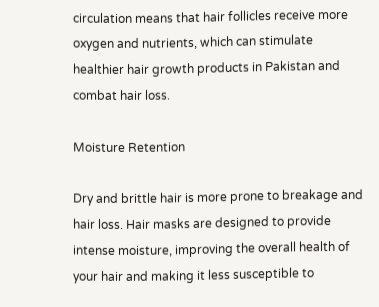circulation means that hair follicles receive more oxygen and nutrients, which can stimulate healthier hair growth products in Pakistan and combat hair loss.

Moisture Retention

Dry and brittle hair is more prone to breakage and hair loss. Hair masks are designed to provide intense moisture, improving the overall health of your hair and making it less susceptible to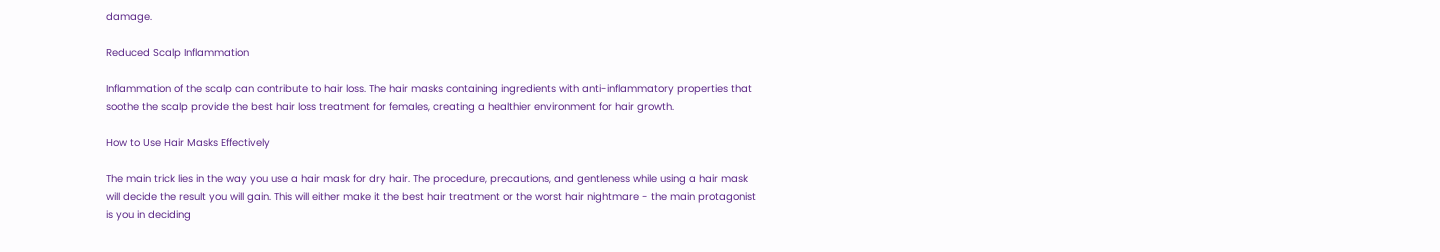damage.

Reduced Scalp Inflammation

Inflammation of the scalp can contribute to hair loss. The hair masks containing ingredients with anti-inflammatory properties that soothe the scalp provide the best hair loss treatment for females, creating a healthier environment for hair growth.

How to Use Hair Masks Effectively

The main trick lies in the way you use a hair mask for dry hair. The procedure, precautions, and gentleness while using a hair mask will decide the result you will gain. This will either make it the best hair treatment or the worst hair nightmare - the main protagonist is you in deciding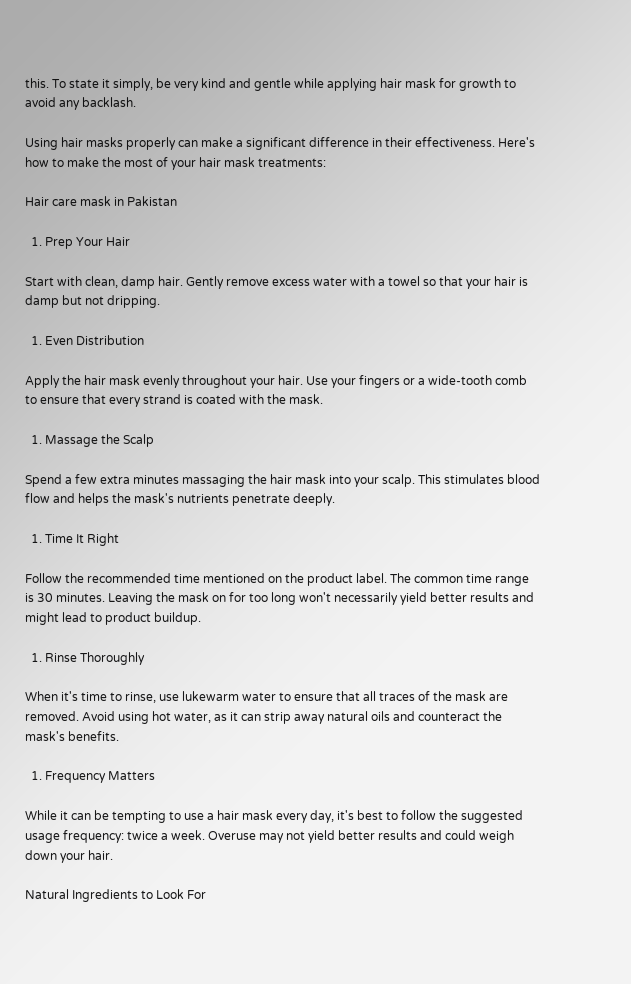this. To state it simply, be very kind and gentle while applying hair mask for growth to avoid any backlash.

Using hair masks properly can make a significant difference in their effectiveness. Here's how to make the most of your hair mask treatments:

Hair care mask in Pakistan

  1. Prep Your Hair

Start with clean, damp hair. Gently remove excess water with a towel so that your hair is damp but not dripping.

  1. Even Distribution

Apply the hair mask evenly throughout your hair. Use your fingers or a wide-tooth comb to ensure that every strand is coated with the mask.

  1. Massage the Scalp

Spend a few extra minutes massaging the hair mask into your scalp. This stimulates blood flow and helps the mask's nutrients penetrate deeply.

  1. Time It Right

Follow the recommended time mentioned on the product label. The common time range is 30 minutes. Leaving the mask on for too long won't necessarily yield better results and might lead to product buildup.

  1. Rinse Thoroughly

When it's time to rinse, use lukewarm water to ensure that all traces of the mask are removed. Avoid using hot water, as it can strip away natural oils and counteract the mask's benefits.

  1. Frequency Matters

While it can be tempting to use a hair mask every day, it's best to follow the suggested usage frequency: twice a week. Overuse may not yield better results and could weigh down your hair.

Natural Ingredients to Look For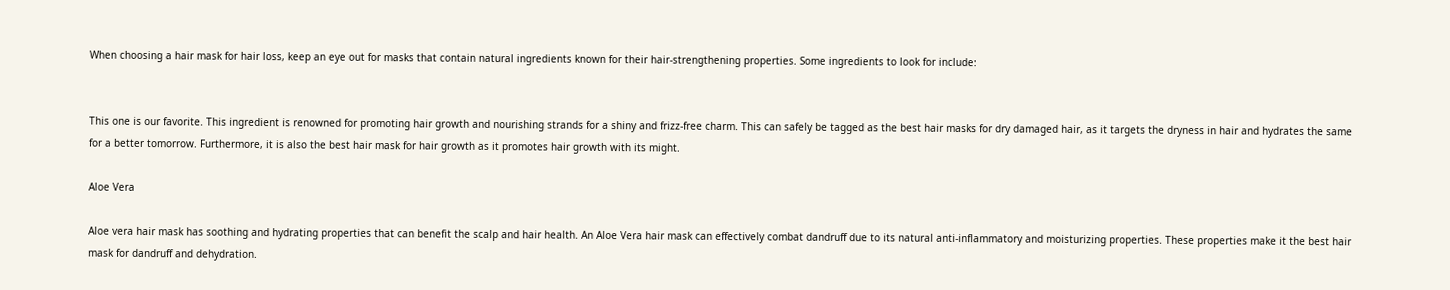When choosing a hair mask for hair loss, keep an eye out for masks that contain natural ingredients known for their hair-strengthening properties. Some ingredients to look for include:


This one is our favorite. This ingredient is renowned for promoting hair growth and nourishing strands for a shiny and frizz-free charm. This can safely be tagged as the best hair masks for dry damaged hair, as it targets the dryness in hair and hydrates the same for a better tomorrow. Furthermore, it is also the best hair mask for hair growth as it promotes hair growth with its might.

Aloe Vera

Aloe vera hair mask has soothing and hydrating properties that can benefit the scalp and hair health. An Aloe Vera hair mask can effectively combat dandruff due to its natural anti-inflammatory and moisturizing properties. These properties make it the best hair mask for dandruff and dehydration.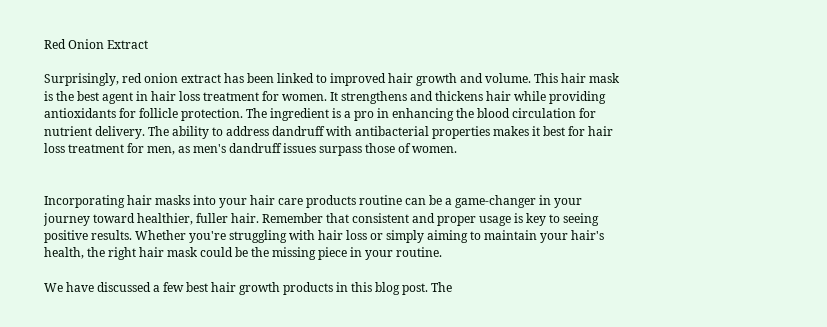Red Onion Extract

Surprisingly, red onion extract has been linked to improved hair growth and volume. This hair mask is the best agent in hair loss treatment for women. It strengthens and thickens hair while providing antioxidants for follicle protection. The ingredient is a pro in enhancing the blood circulation for nutrient delivery. The ability to address dandruff with antibacterial properties makes it best for hair loss treatment for men, as men's dandruff issues surpass those of women.


Incorporating hair masks into your hair care products routine can be a game-changer in your journey toward healthier, fuller hair. Remember that consistent and proper usage is key to seeing positive results. Whether you're struggling with hair loss or simply aiming to maintain your hair's health, the right hair mask could be the missing piece in your routine.

We have discussed a few best hair growth products in this blog post. The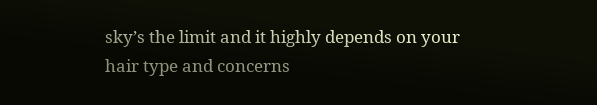sky’s the limit and it highly depends on your hair type and concerns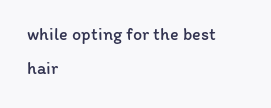while opting for the best hair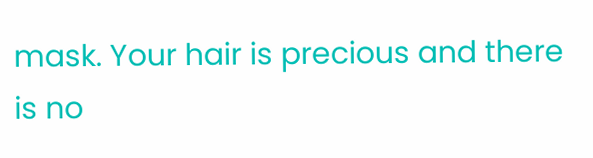mask. Your hair is precious and there is no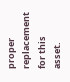proper replacement for this asset.